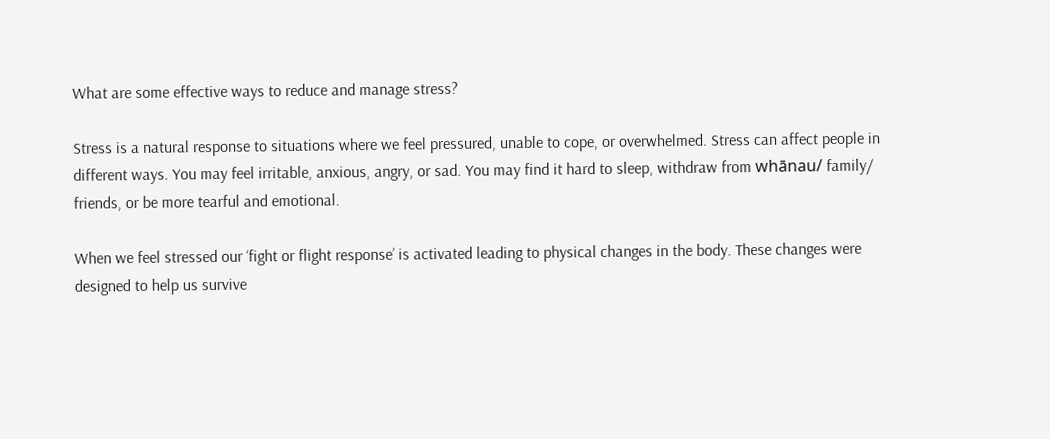What are some effective ways to reduce and manage stress?

Stress is a natural response to situations where we feel pressured, unable to cope, or overwhelmed. Stress can affect people in different ways. You may feel irritable, anxious, angry, or sad. You may find it hard to sleep, withdraw from whānau/ family/ friends, or be more tearful and emotional.

When we feel stressed our ‘fight or flight response’ is activated leading to physical changes in the body. These changes were designed to help us survive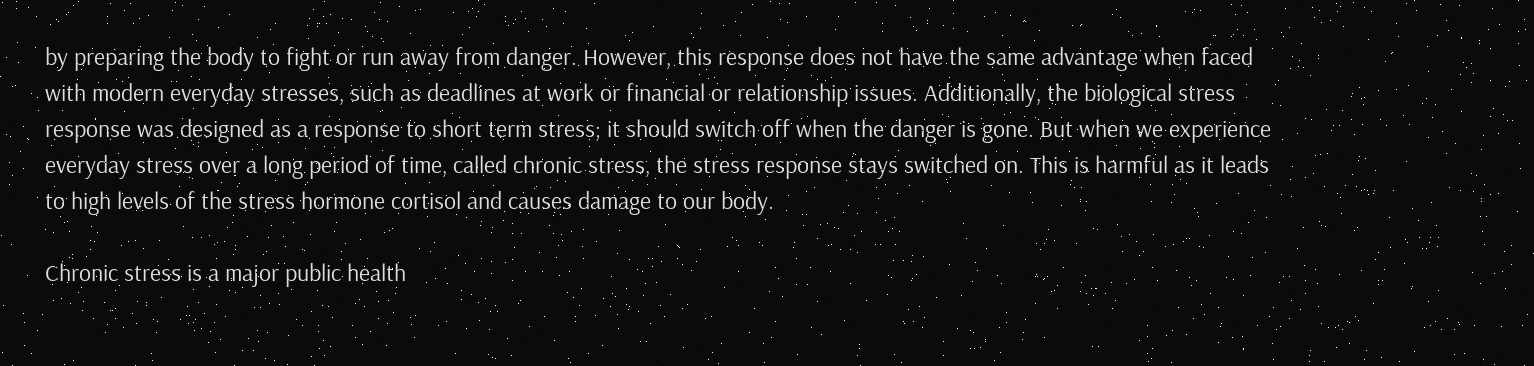by preparing the body to fight or run away from danger. However, this response does not have the same advantage when faced with modern everyday stresses, such as deadlines at work or financial or relationship issues. Additionally, the biological stress response was designed as a response to short term stress; it should switch off when the danger is gone. But when we experience everyday stress over a long period of time, called chronic stress, the stress response stays switched on. This is harmful as it leads to high levels of the stress hormone cortisol and causes damage to our body.

Chronic stress is a major public health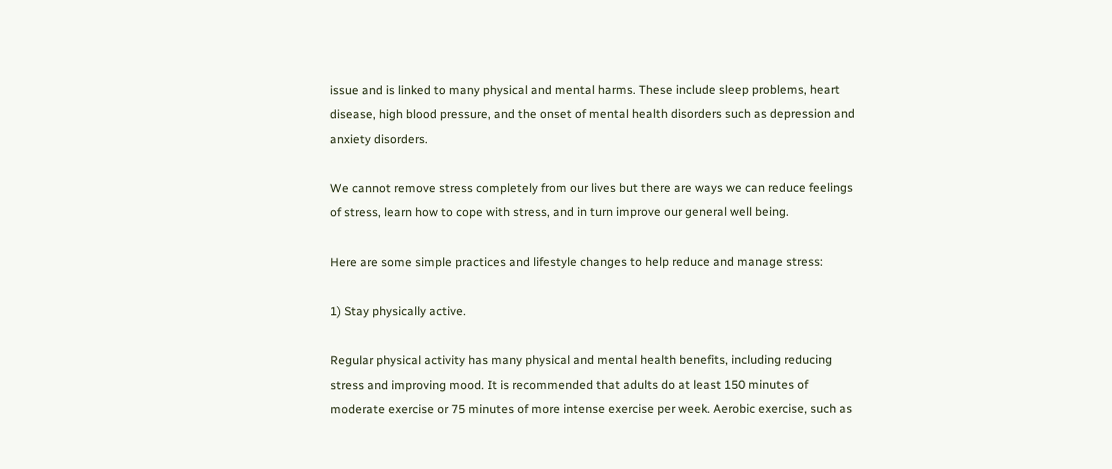issue and is linked to many physical and mental harms. These include sleep problems, heart disease, high blood pressure, and the onset of mental health disorders such as depression and anxiety disorders.

We cannot remove stress completely from our lives but there are ways we can reduce feelings of stress, learn how to cope with stress, and in turn improve our general well being.

Here are some simple practices and lifestyle changes to help reduce and manage stress:

1) Stay physically active.

Regular physical activity has many physical and mental health benefits, including reducing stress and improving mood. It is recommended that adults do at least 150 minutes of moderate exercise or 75 minutes of more intense exercise per week. Aerobic exercise, such as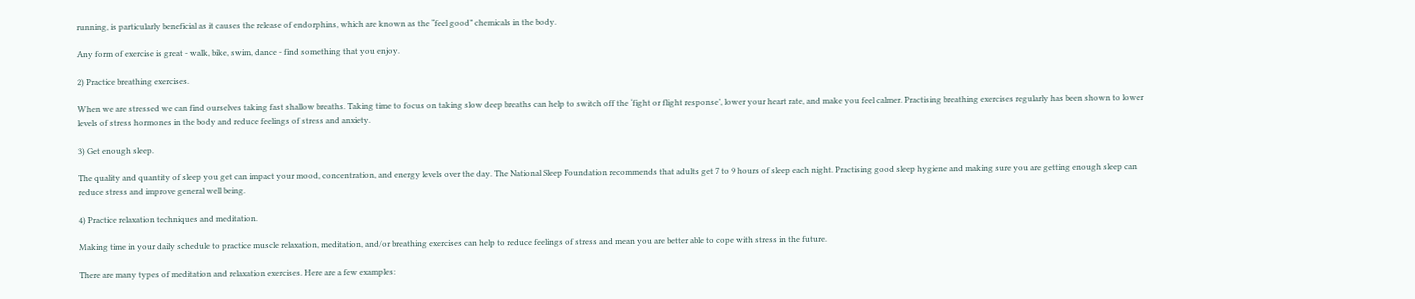running, is particularly beneficial as it causes the release of endorphins, which are known as the “feel good” chemicals in the body.

Any form of exercise is great - walk, bike, swim, dance - find something that you enjoy.

2) Practice breathing exercises.

When we are stressed we can find ourselves taking fast shallow breaths. Taking time to focus on taking slow deep breaths can help to switch off the ‘fight or flight response’, lower your heart rate, and make you feel calmer. Practising breathing exercises regularly has been shown to lower levels of stress hormones in the body and reduce feelings of stress and anxiety.

3) Get enough sleep.

The quality and quantity of sleep you get can impact your mood, concentration, and energy levels over the day. The National Sleep Foundation recommends that adults get 7 to 9 hours of sleep each night. Practising good sleep hygiene and making sure you are getting enough sleep can reduce stress and improve general well being.

4) Practice relaxation techniques and meditation.

Making time in your daily schedule to practice muscle relaxation, meditation, and/or breathing exercises can help to reduce feelings of stress and mean you are better able to cope with stress in the future.

There are many types of meditation and relaxation exercises. Here are a few examples: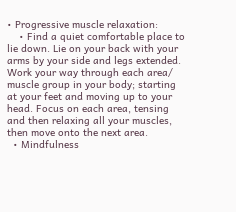• Progressive muscle relaxation:
    • Find a quiet comfortable place to lie down. Lie on your back with your arms by your side and legs extended. Work your way through each area/ muscle group in your body; starting at your feet and moving up to your head. Focus on each area, tensing and then relaxing all your muscles, then move onto the next area.
  • Mindfulness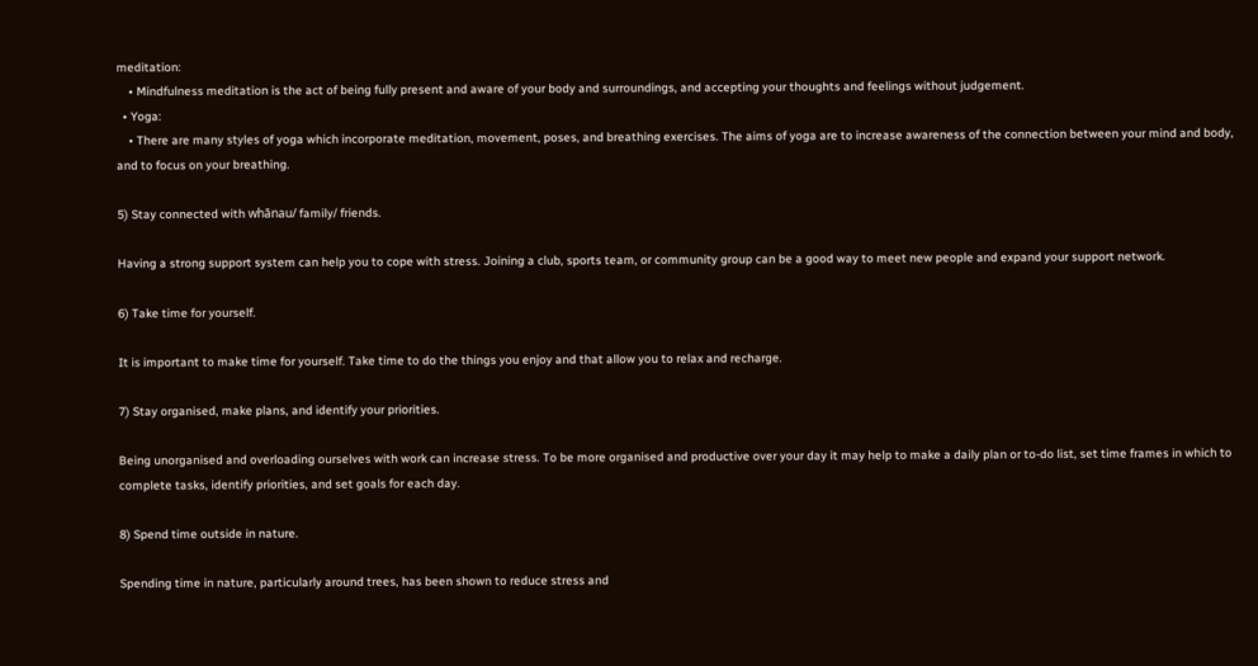meditation:
    • Mindfulness meditation is the act of being fully present and aware of your body and surroundings, and accepting your thoughts and feelings without judgement.
  • Yoga:
    • There are many styles of yoga which incorporate meditation, movement, poses, and breathing exercises. The aims of yoga are to increase awareness of the connection between your mind and body, and to focus on your breathing.

5) Stay connected with whānau/ family/ friends.

Having a strong support system can help you to cope with stress. Joining a club, sports team, or community group can be a good way to meet new people and expand your support network.

6) Take time for yourself.

It is important to make time for yourself. Take time to do the things you enjoy and that allow you to relax and recharge.

7) Stay organised, make plans, and identify your priorities.

Being unorganised and overloading ourselves with work can increase stress. To be more organised and productive over your day it may help to make a daily plan or to-do list, set time frames in which to complete tasks, identify priorities, and set goals for each day.

8) Spend time outside in nature.

Spending time in nature, particularly around trees, has been shown to reduce stress and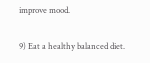improve mood.

9) Eat a healthy balanced diet.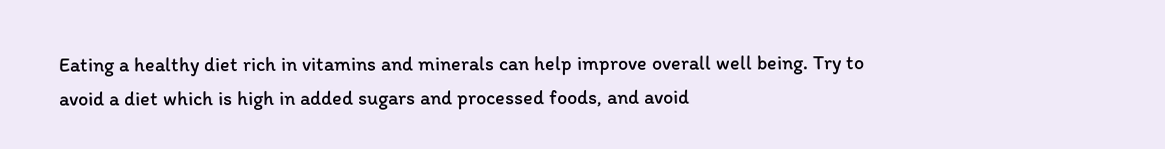Eating a healthy diet rich in vitamins and minerals can help improve overall well being. Try to avoid a diet which is high in added sugars and processed foods, and avoid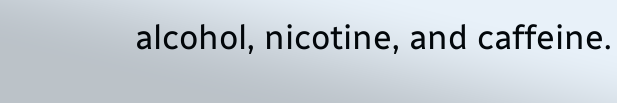alcohol, nicotine, and caffeine.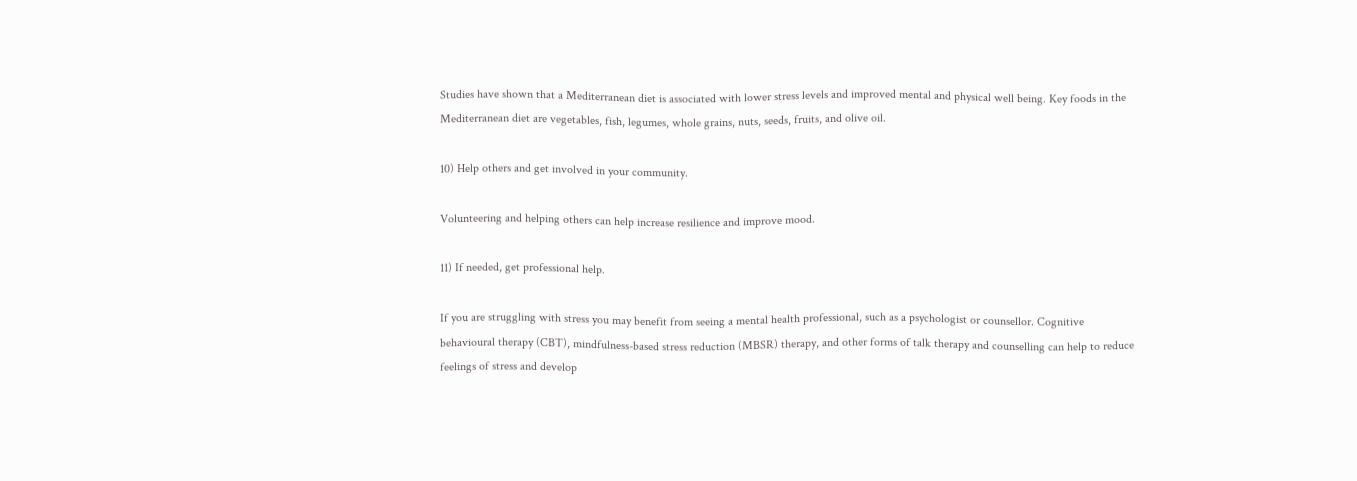Studies have shown that a Mediterranean diet is associated with lower stress levels and improved mental and physical well being. Key foods in the Mediterranean diet are vegetables, fish, legumes, whole grains, nuts, seeds, fruits, and olive oil.

10) Help others and get involved in your community.

Volunteering and helping others can help increase resilience and improve mood.

11) If needed, get professional help.

If you are struggling with stress you may benefit from seeing a mental health professional, such as a psychologist or counsellor. Cognitive behavioural therapy (CBT), mindfulness-based stress reduction (MBSR) therapy, and other forms of talk therapy and counselling can help to reduce feelings of stress and develop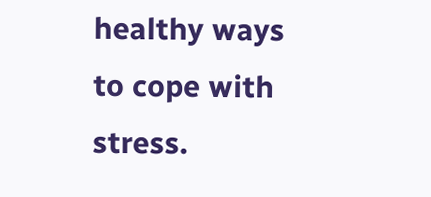healthy ways to cope with stress.